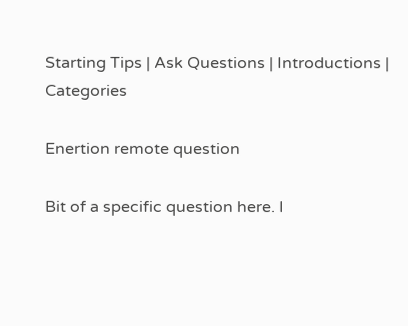Starting Tips | Ask Questions | Introductions | Categories

Enertion remote question

Bit of a specific question here. I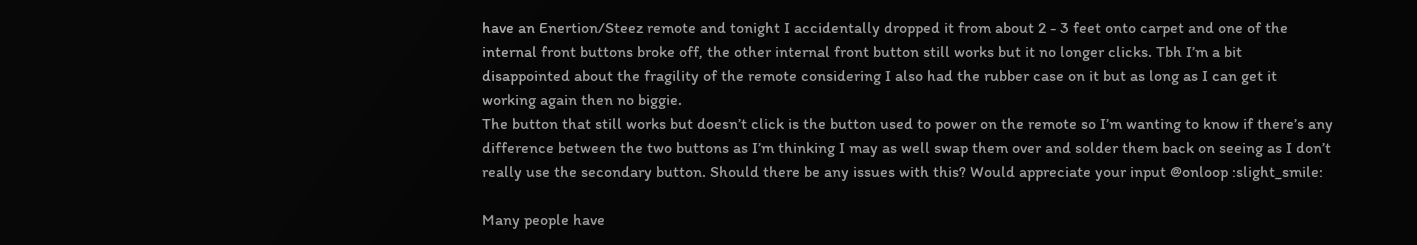have an Enertion/Steez remote and tonight I accidentally dropped it from about 2 - 3 feet onto carpet and one of the internal front buttons broke off, the other internal front button still works but it no longer clicks. Tbh I’m a bit disappointed about the fragility of the remote considering I also had the rubber case on it but as long as I can get it working again then no biggie.
The button that still works but doesn’t click is the button used to power on the remote so I’m wanting to know if there’s any difference between the two buttons as I’m thinking I may as well swap them over and solder them back on seeing as I don’t really use the secondary button. Should there be any issues with this? Would appreciate your input @onloop :slight_smile:

Many people have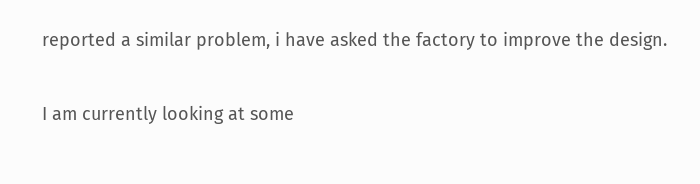reported a similar problem, i have asked the factory to improve the design.

I am currently looking at some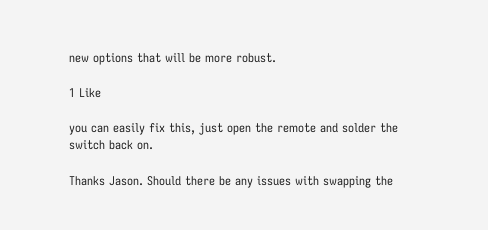new options that will be more robust.

1 Like

you can easily fix this, just open the remote and solder the switch back on.

Thanks Jason. Should there be any issues with swapping the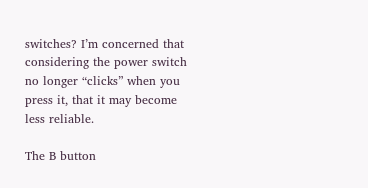switches? I’m concerned that considering the power switch no longer “clicks” when you press it, that it may become less reliable.

The B button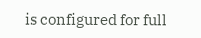is configured for full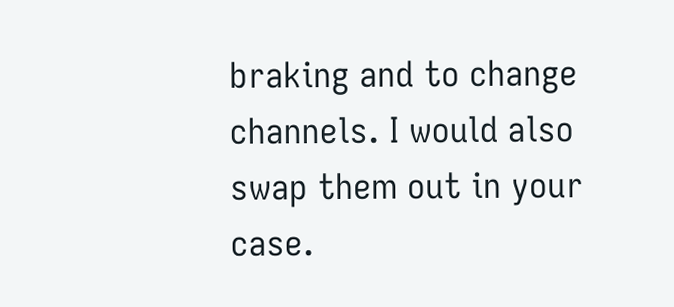braking and to change channels. I would also swap them out in your case.